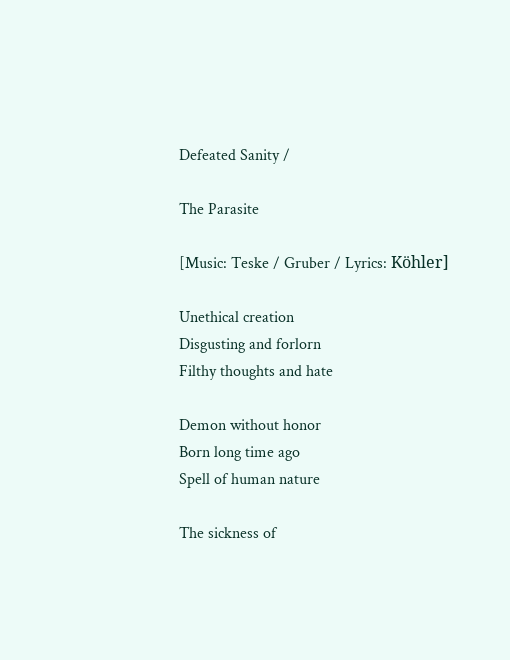Defeated Sanity /

The Parasite

[Music: Teske / Gruber / Lyrics: Köhler]

Unethical creation
Disgusting and forlorn
Filthy thoughts and hate

Demon without honor
Born long time ago
Spell of human nature

The sickness of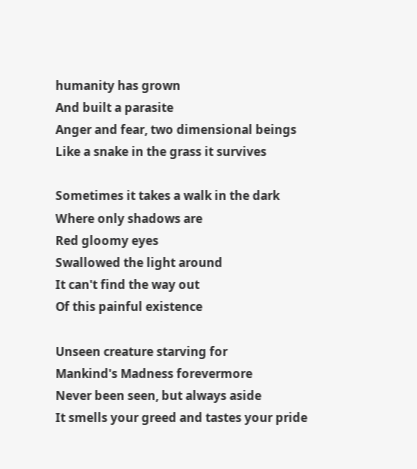humanity has grown
And built a parasite
Anger and fear, two dimensional beings
Like a snake in the grass it survives

Sometimes it takes a walk in the dark
Where only shadows are
Red gloomy eyes
Swallowed the light around
It can't find the way out
Of this painful existence

Unseen creature starving for
Mankind's Madness forevermore
Never been seen, but always aside
It smells your greed and tastes your pride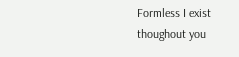Formless I exist thoughout you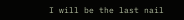I will be the last nail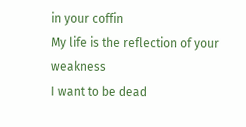in your coffin
My life is the reflection of your weakness
I want to be dead